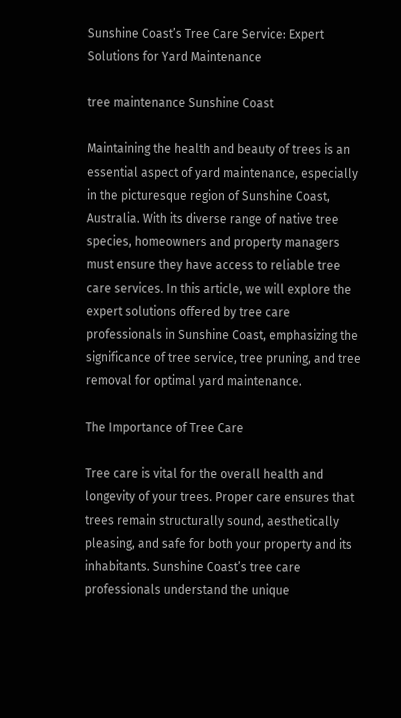Sunshine Coast’s Tree Care Service: Expert Solutions for Yard Maintenance

tree maintenance Sunshine Coast

Maintaining the health and beauty of trees is an essential aspect of yard maintenance, especially in the picturesque region of Sunshine Coast, Australia. With its diverse range of native tree species, homeowners and property managers must ensure they have access to reliable tree care services. In this article, we will explore the expert solutions offered by tree care professionals in Sunshine Coast, emphasizing the significance of tree service, tree pruning, and tree removal for optimal yard maintenance.

The Importance of Tree Care

Tree care is vital for the overall health and longevity of your trees. Proper care ensures that trees remain structurally sound, aesthetically pleasing, and safe for both your property and its inhabitants. Sunshine Coast’s tree care professionals understand the unique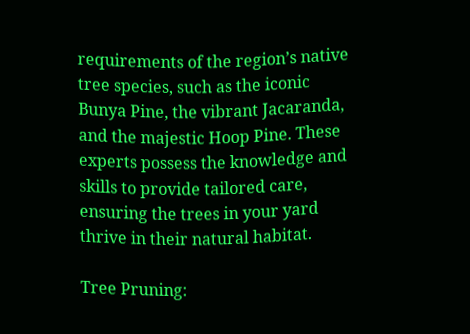requirements of the region’s native tree species, such as the iconic Bunya Pine, the vibrant Jacaranda, and the majestic Hoop Pine. These experts possess the knowledge and skills to provide tailored care, ensuring the trees in your yard thrive in their natural habitat.

Tree Pruning: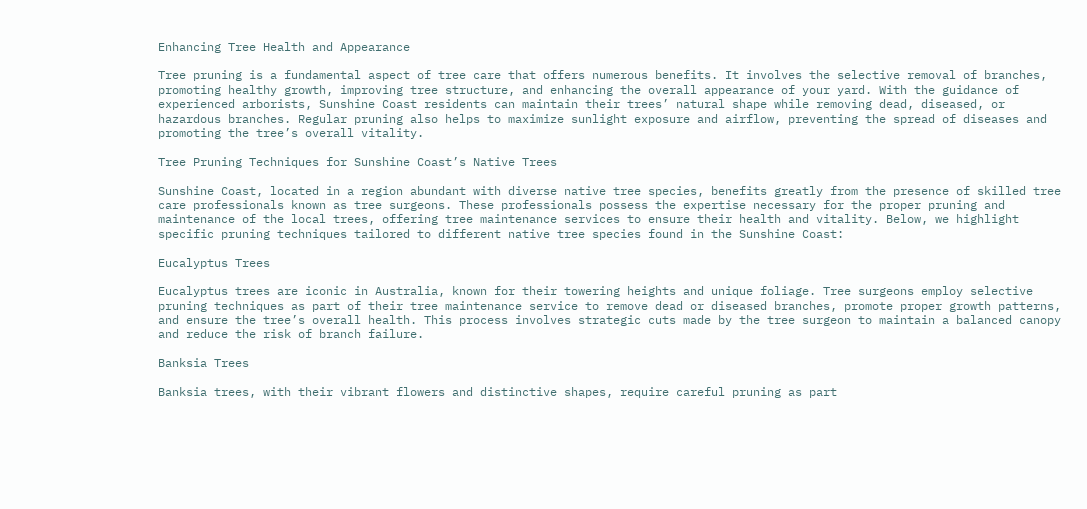Enhancing Tree Health and Appearance

Tree pruning is a fundamental aspect of tree care that offers numerous benefits. It involves the selective removal of branches, promoting healthy growth, improving tree structure, and enhancing the overall appearance of your yard. With the guidance of experienced arborists, Sunshine Coast residents can maintain their trees’ natural shape while removing dead, diseased, or hazardous branches. Regular pruning also helps to maximize sunlight exposure and airflow, preventing the spread of diseases and promoting the tree’s overall vitality.

Tree Pruning Techniques for Sunshine Coast’s Native Trees

Sunshine Coast, located in a region abundant with diverse native tree species, benefits greatly from the presence of skilled tree care professionals known as tree surgeons. These professionals possess the expertise necessary for the proper pruning and maintenance of the local trees, offering tree maintenance services to ensure their health and vitality. Below, we highlight specific pruning techniques tailored to different native tree species found in the Sunshine Coast:

Eucalyptus Trees

Eucalyptus trees are iconic in Australia, known for their towering heights and unique foliage. Tree surgeons employ selective pruning techniques as part of their tree maintenance service to remove dead or diseased branches, promote proper growth patterns, and ensure the tree’s overall health. This process involves strategic cuts made by the tree surgeon to maintain a balanced canopy and reduce the risk of branch failure.

Banksia Trees

Banksia trees, with their vibrant flowers and distinctive shapes, require careful pruning as part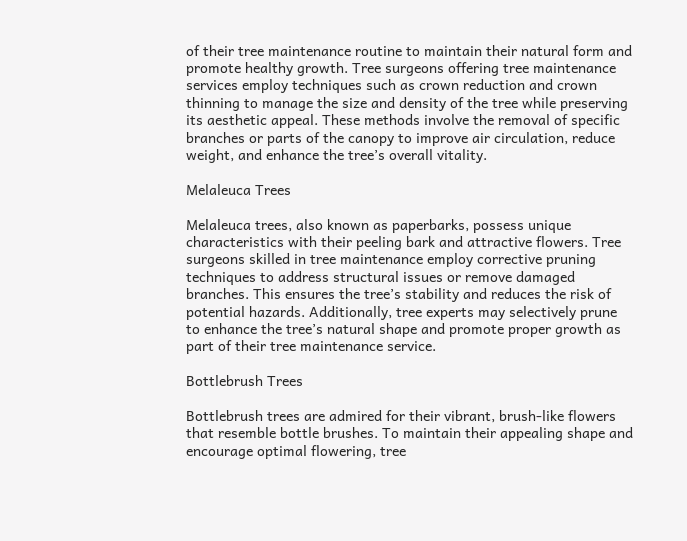of their tree maintenance routine to maintain their natural form and promote healthy growth. Tree surgeons offering tree maintenance services employ techniques such as crown reduction and crown thinning to manage the size and density of the tree while preserving its aesthetic appeal. These methods involve the removal of specific branches or parts of the canopy to improve air circulation, reduce weight, and enhance the tree’s overall vitality.

Melaleuca Trees

Melaleuca trees, also known as paperbarks, possess unique characteristics with their peeling bark and attractive flowers. Tree surgeons skilled in tree maintenance employ corrective pruning techniques to address structural issues or remove damaged branches. This ensures the tree’s stability and reduces the risk of potential hazards. Additionally, tree experts may selectively prune to enhance the tree’s natural shape and promote proper growth as part of their tree maintenance service.

Bottlebrush Trees

Bottlebrush trees are admired for their vibrant, brush-like flowers that resemble bottle brushes. To maintain their appealing shape and encourage optimal flowering, tree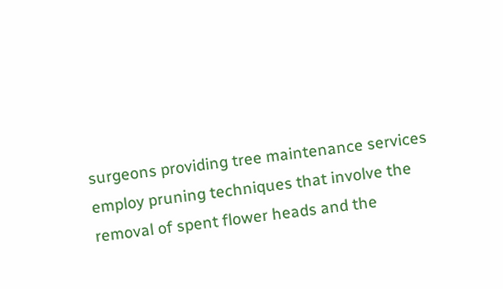surgeons providing tree maintenance services employ pruning techniques that involve the removal of spent flower heads and the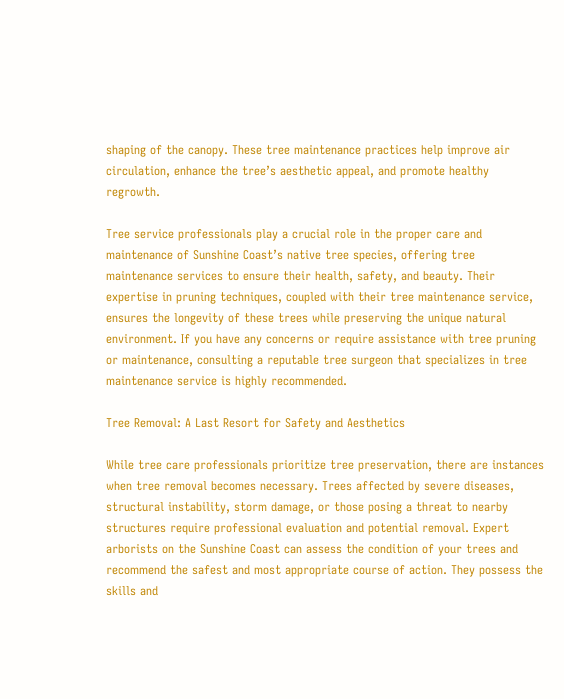shaping of the canopy. These tree maintenance practices help improve air circulation, enhance the tree’s aesthetic appeal, and promote healthy regrowth.

Tree service professionals play a crucial role in the proper care and maintenance of Sunshine Coast’s native tree species, offering tree maintenance services to ensure their health, safety, and beauty. Their expertise in pruning techniques, coupled with their tree maintenance service, ensures the longevity of these trees while preserving the unique natural environment. If you have any concerns or require assistance with tree pruning or maintenance, consulting a reputable tree surgeon that specializes in tree maintenance service is highly recommended.

Tree Removal: A Last Resort for Safety and Aesthetics

While tree care professionals prioritize tree preservation, there are instances when tree removal becomes necessary. Trees affected by severe diseases, structural instability, storm damage, or those posing a threat to nearby structures require professional evaluation and potential removal. Expert arborists on the Sunshine Coast can assess the condition of your trees and recommend the safest and most appropriate course of action. They possess the skills and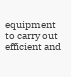equipment to carry out efficient and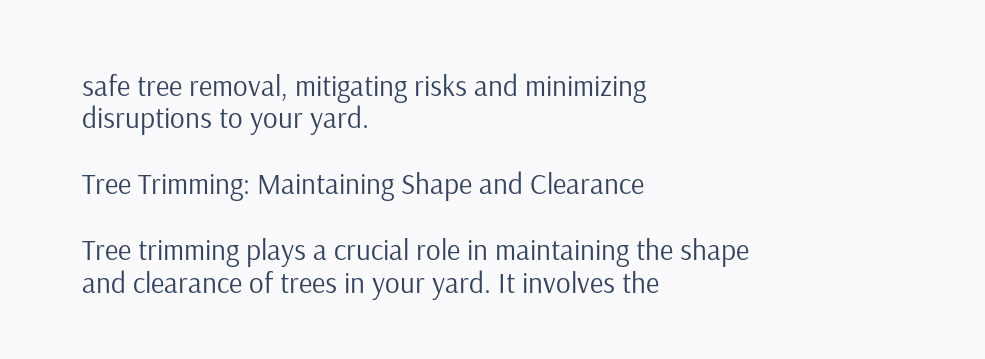safe tree removal, mitigating risks and minimizing disruptions to your yard.

Tree Trimming: Maintaining Shape and Clearance

Tree trimming plays a crucial role in maintaining the shape and clearance of trees in your yard. It involves the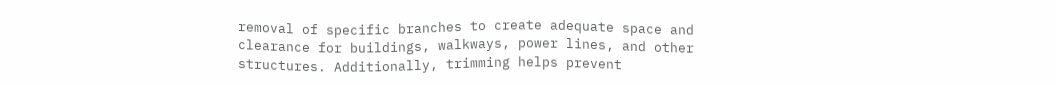removal of specific branches to create adequate space and clearance for buildings, walkways, power lines, and other structures. Additionally, trimming helps prevent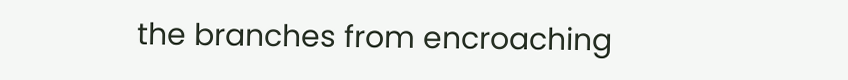the branches from encroaching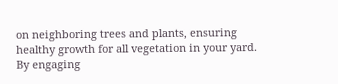on neighboring trees and plants, ensuring healthy growth for all vegetation in your yard. By engaging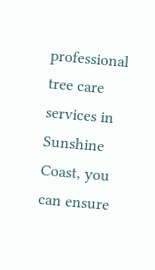professional tree care services in Sunshine Coast, you can ensure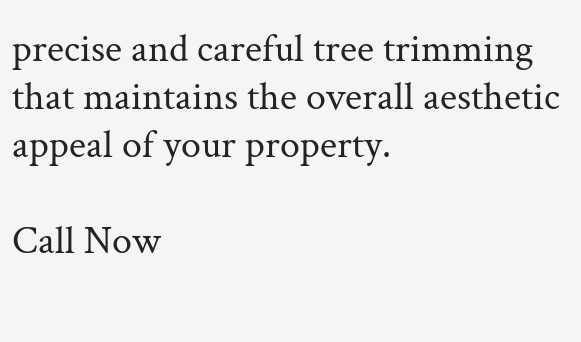precise and careful tree trimming that maintains the overall aesthetic appeal of your property.

Call Now